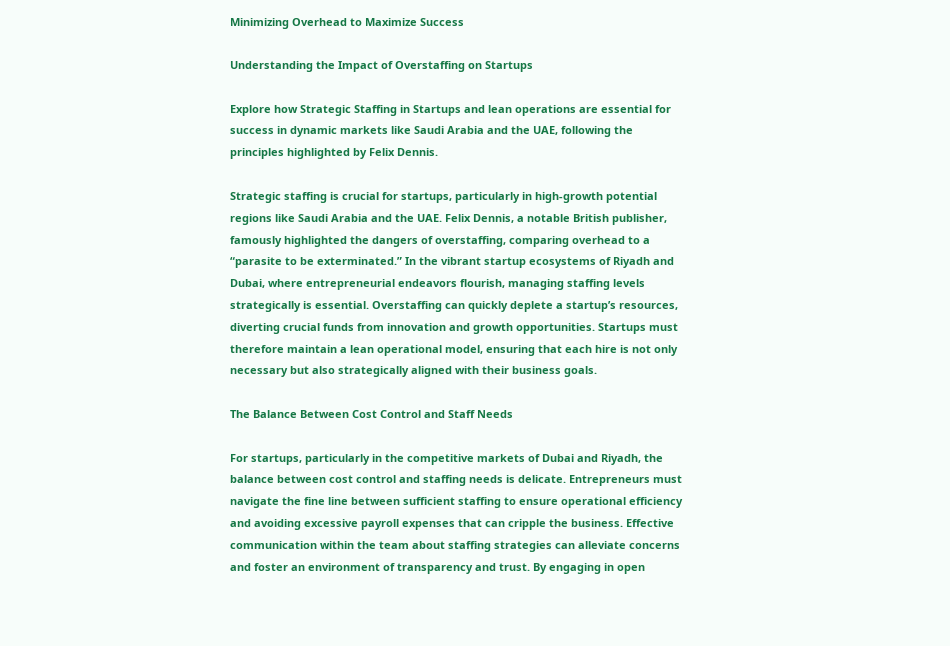Minimizing Overhead to Maximize Success

Understanding the Impact of Overstaffing on Startups

Explore how Strategic Staffing in Startups and lean operations are essential for success in dynamic markets like Saudi Arabia and the UAE, following the principles highlighted by Felix Dennis.

Strategic staffing is crucial for startups, particularly in high-growth potential regions like Saudi Arabia and the UAE. Felix Dennis, a notable British publisher, famously highlighted the dangers of overstaffing, comparing overhead to a “parasite to be exterminated.” In the vibrant startup ecosystems of Riyadh and Dubai, where entrepreneurial endeavors flourish, managing staffing levels strategically is essential. Overstaffing can quickly deplete a startup’s resources, diverting crucial funds from innovation and growth opportunities. Startups must therefore maintain a lean operational model, ensuring that each hire is not only necessary but also strategically aligned with their business goals.

The Balance Between Cost Control and Staff Needs

For startups, particularly in the competitive markets of Dubai and Riyadh, the balance between cost control and staffing needs is delicate. Entrepreneurs must navigate the fine line between sufficient staffing to ensure operational efficiency and avoiding excessive payroll expenses that can cripple the business. Effective communication within the team about staffing strategies can alleviate concerns and foster an environment of transparency and trust. By engaging in open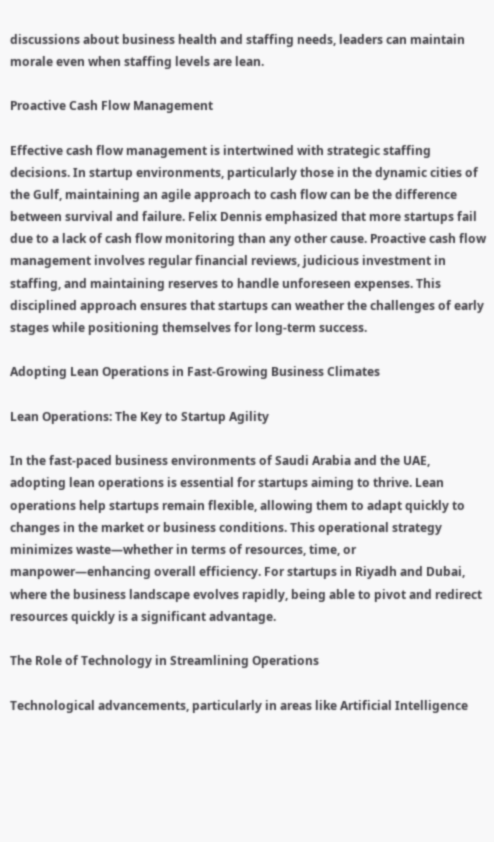discussions about business health and staffing needs, leaders can maintain morale even when staffing levels are lean.

Proactive Cash Flow Management

Effective cash flow management is intertwined with strategic staffing decisions. In startup environments, particularly those in the dynamic cities of the Gulf, maintaining an agile approach to cash flow can be the difference between survival and failure. Felix Dennis emphasized that more startups fail due to a lack of cash flow monitoring than any other cause. Proactive cash flow management involves regular financial reviews, judicious investment in staffing, and maintaining reserves to handle unforeseen expenses. This disciplined approach ensures that startups can weather the challenges of early stages while positioning themselves for long-term success.

Adopting Lean Operations in Fast-Growing Business Climates

Lean Operations: The Key to Startup Agility

In the fast-paced business environments of Saudi Arabia and the UAE, adopting lean operations is essential for startups aiming to thrive. Lean operations help startups remain flexible, allowing them to adapt quickly to changes in the market or business conditions. This operational strategy minimizes waste—whether in terms of resources, time, or manpower—enhancing overall efficiency. For startups in Riyadh and Dubai, where the business landscape evolves rapidly, being able to pivot and redirect resources quickly is a significant advantage.

The Role of Technology in Streamlining Operations

Technological advancements, particularly in areas like Artificial Intelligence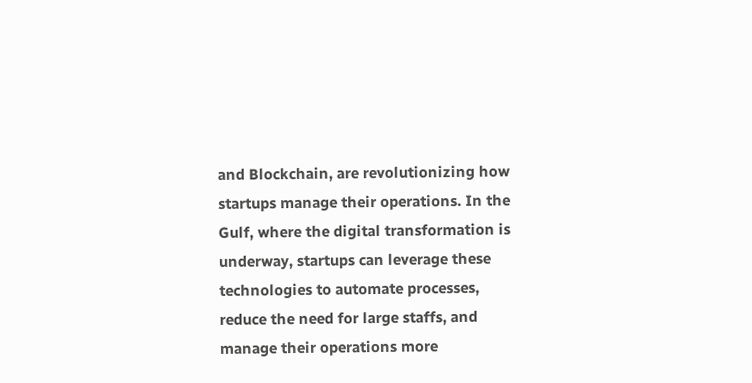and Blockchain, are revolutionizing how startups manage their operations. In the Gulf, where the digital transformation is underway, startups can leverage these technologies to automate processes, reduce the need for large staffs, and manage their operations more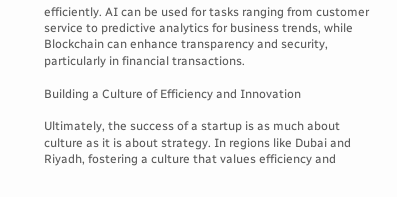efficiently. AI can be used for tasks ranging from customer service to predictive analytics for business trends, while Blockchain can enhance transparency and security, particularly in financial transactions.

Building a Culture of Efficiency and Innovation

Ultimately, the success of a startup is as much about culture as it is about strategy. In regions like Dubai and Riyadh, fostering a culture that values efficiency and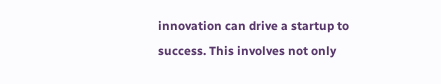innovation can drive a startup to success. This involves not only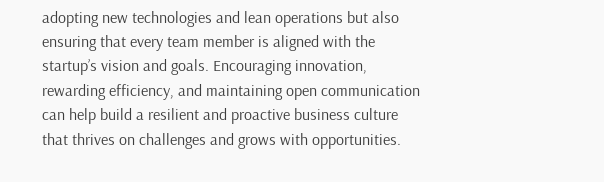adopting new technologies and lean operations but also ensuring that every team member is aligned with the startup’s vision and goals. Encouraging innovation, rewarding efficiency, and maintaining open communication can help build a resilient and proactive business culture that thrives on challenges and grows with opportunities.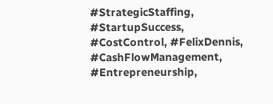#StrategicStaffing, #StartupSuccess, #CostControl, #FelixDennis, #CashFlowManagement, #Entrepreneurship,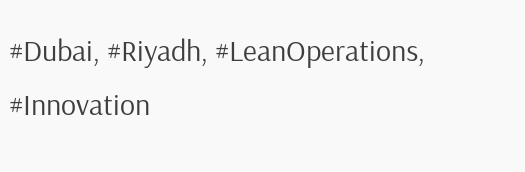#Dubai, #Riyadh, #LeanOperations, #Innovation